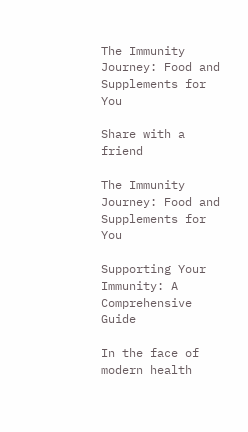The Immunity Journey: Food and Supplements for You

Share with a friend

The Immunity Journey: Food and Supplements for You

Supporting Your Immunity: A  Comprehensive Guide

In the face of modern health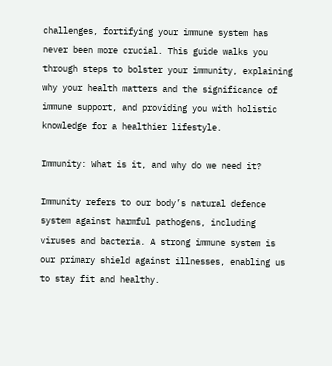challenges, fortifying your immune system has never been more crucial. This guide walks you through steps to bolster your immunity, explaining why your health matters and the significance of immune support, and providing you with holistic knowledge for a healthier lifestyle.

Immunity: What is it, and why do we need it?

Immunity refers to our body’s natural defence system against harmful pathogens, including viruses and bacteria. A strong immune system is our primary shield against illnesses, enabling us to stay fit and healthy.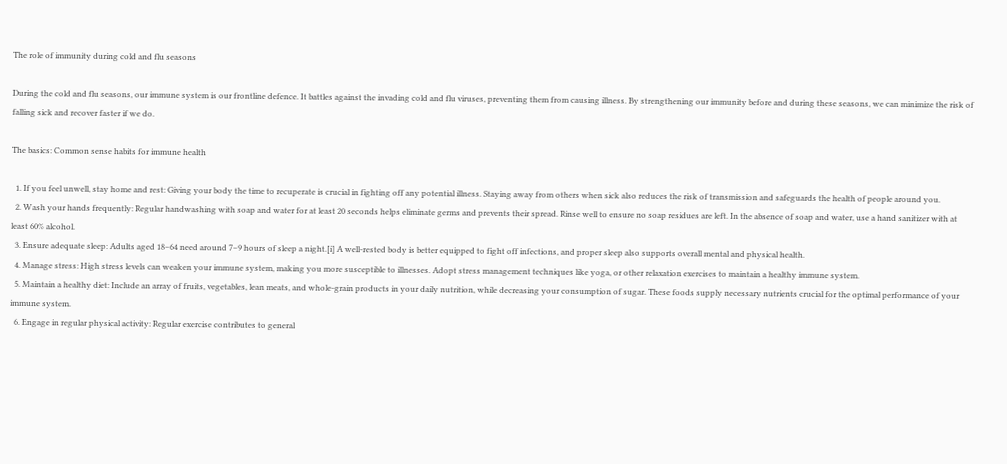The role of immunity during cold and flu seasons

During the cold and flu seasons, our immune system is our frontline defence. It battles against the invading cold and flu viruses, preventing them from causing illness. By strengthening our immunity before and during these seasons, we can minimize the risk of falling sick and recover faster if we do.

The basics: Common sense habits for immune health

  1. If you feel unwell, stay home and rest: Giving your body the time to recuperate is crucial in fighting off any potential illness. Staying away from others when sick also reduces the risk of transmission and safeguards the health of people around you.
  2. Wash your hands frequently: Regular handwashing with soap and water for at least 20 seconds helps eliminate germs and prevents their spread. Rinse well to ensure no soap residues are left. In the absence of soap and water, use a hand sanitizer with at least 60% alcohol.
  3. Ensure adequate sleep: Adults aged 18–64 need around 7–9 hours of sleep a night.[i] A well-rested body is better equipped to fight off infections, and proper sleep also supports overall mental and physical health.
  4. Manage stress: High stress levels can weaken your immune system, making you more susceptible to illnesses. Adopt stress management techniques like yoga, or other relaxation exercises to maintain a healthy immune system.
  5. Maintain a healthy diet: Include an array of fruits, vegetables, lean meats, and whole-grain products in your daily nutrition, while decreasing your consumption of sugar. These foods supply necessary nutrients crucial for the optimal performance of your immune system.
  6. Engage in regular physical activity: Regular exercise contributes to general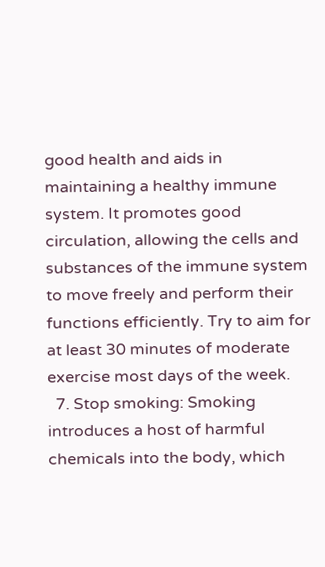good health and aids in maintaining a healthy immune system. It promotes good circulation, allowing the cells and substances of the immune system to move freely and perform their functions efficiently. Try to aim for at least 30 minutes of moderate exercise most days of the week.
  7. Stop smoking: Smoking introduces a host of harmful chemicals into the body, which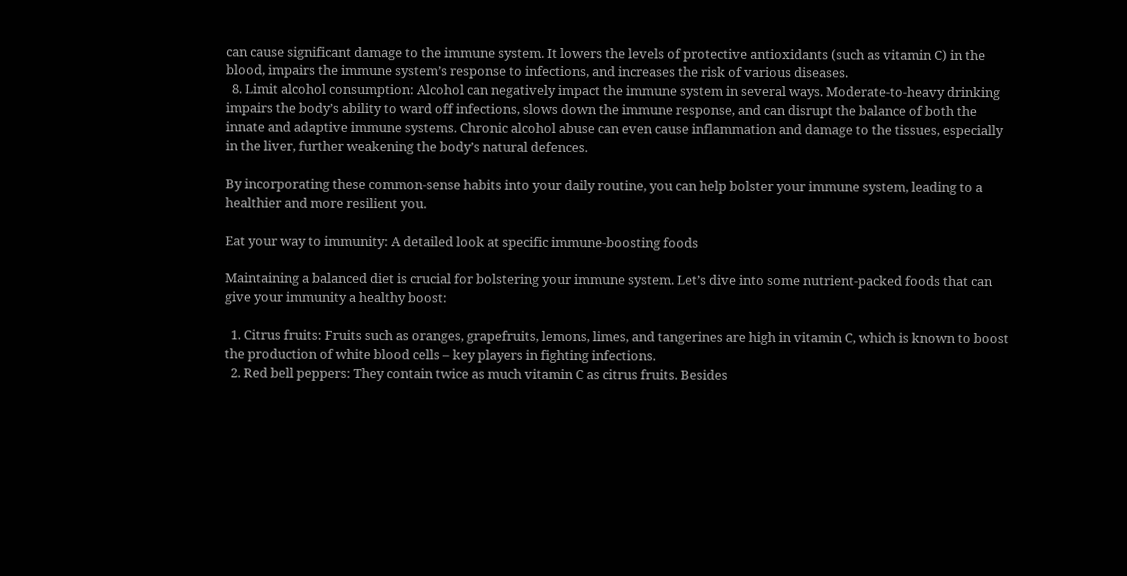can cause significant damage to the immune system. It lowers the levels of protective antioxidants (such as vitamin C) in the blood, impairs the immune system’s response to infections, and increases the risk of various diseases.
  8. Limit alcohol consumption: Alcohol can negatively impact the immune system in several ways. Moderate-to-heavy drinking impairs the body’s ability to ward off infections, slows down the immune response, and can disrupt the balance of both the innate and adaptive immune systems. Chronic alcohol abuse can even cause inflammation and damage to the tissues, especially in the liver, further weakening the body’s natural defences.

By incorporating these common-sense habits into your daily routine, you can help bolster your immune system, leading to a healthier and more resilient you.

Eat your way to immunity: A detailed look at specific immune-boosting foods

Maintaining a balanced diet is crucial for bolstering your immune system. Let’s dive into some nutrient-packed foods that can give your immunity a healthy boost:

  1. Citrus fruits: Fruits such as oranges, grapefruits, lemons, limes, and tangerines are high in vitamin C, which is known to boost the production of white blood cells – key players in fighting infections.
  2. Red bell peppers: They contain twice as much vitamin C as citrus fruits. Besides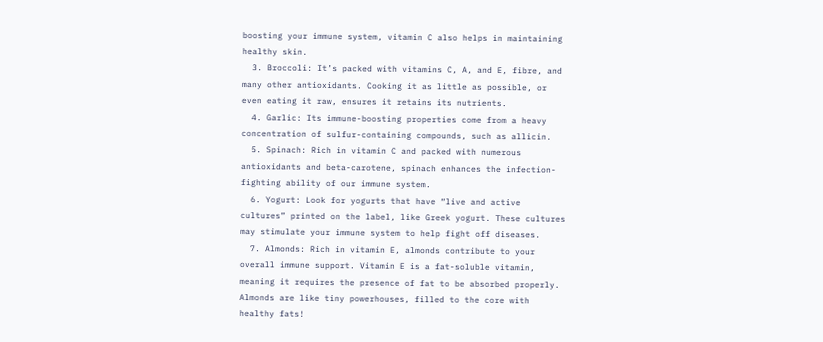boosting your immune system, vitamin C also helps in maintaining healthy skin.
  3. Broccoli: It’s packed with vitamins C, A, and E, fibre, and many other antioxidants. Cooking it as little as possible, or even eating it raw, ensures it retains its nutrients.
  4. Garlic: Its immune-boosting properties come from a heavy concentration of sulfur-containing compounds, such as allicin.
  5. Spinach: Rich in vitamin C and packed with numerous antioxidants and beta-carotene, spinach enhances the infection-fighting ability of our immune system.
  6. Yogurt: Look for yogurts that have “live and active cultures” printed on the label, like Greek yogurt. These cultures may stimulate your immune system to help fight off diseases.
  7. Almonds: Rich in vitamin E, almonds contribute to your overall immune support. Vitamin E is a fat-soluble vitamin, meaning it requires the presence of fat to be absorbed properly. Almonds are like tiny powerhouses, filled to the core with healthy fats!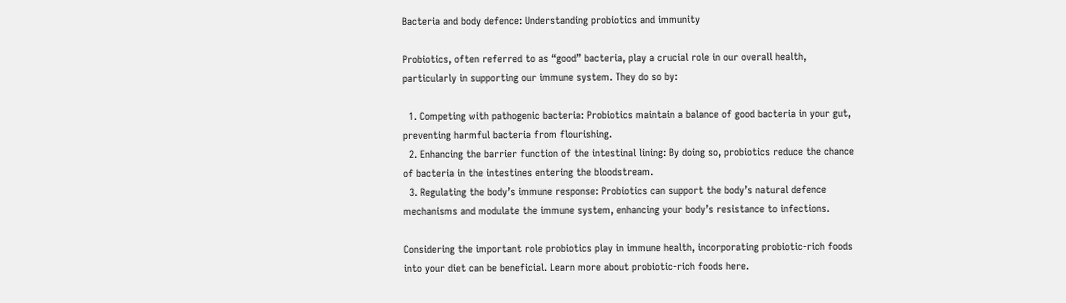Bacteria and body defence: Understanding probiotics and immunity

Probiotics, often referred to as “good” bacteria, play a crucial role in our overall health, particularly in supporting our immune system. They do so by:

  1. Competing with pathogenic bacteria: Probiotics maintain a balance of good bacteria in your gut, preventing harmful bacteria from flourishing.
  2. Enhancing the barrier function of the intestinal lining: By doing so, probiotics reduce the chance of bacteria in the intestines entering the bloodstream.
  3. Regulating the body’s immune response: Probiotics can support the body’s natural defence mechanisms and modulate the immune system, enhancing your body’s resistance to infections.

Considering the important role probiotics play in immune health, incorporating probiotic-rich foods into your diet can be beneficial. Learn more about probiotic-rich foods here.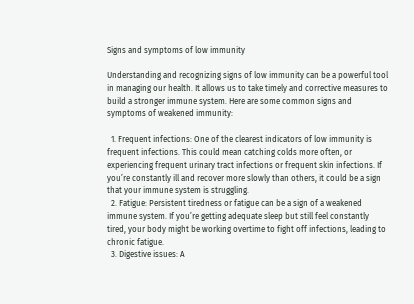Signs and symptoms of low immunity

Understanding and recognizing signs of low immunity can be a powerful tool in managing our health. It allows us to take timely and corrective measures to build a stronger immune system. Here are some common signs and symptoms of weakened immunity:

  1. Frequent infections: One of the clearest indicators of low immunity is frequent infections. This could mean catching colds more often, or experiencing frequent urinary tract infections or frequent skin infections. If you’re constantly ill and recover more slowly than others, it could be a sign that your immune system is struggling.
  2. Fatigue: Persistent tiredness or fatigue can be a sign of a weakened immune system. If you’re getting adequate sleep but still feel constantly tired, your body might be working overtime to fight off infections, leading to chronic fatigue.
  3. Digestive issues: A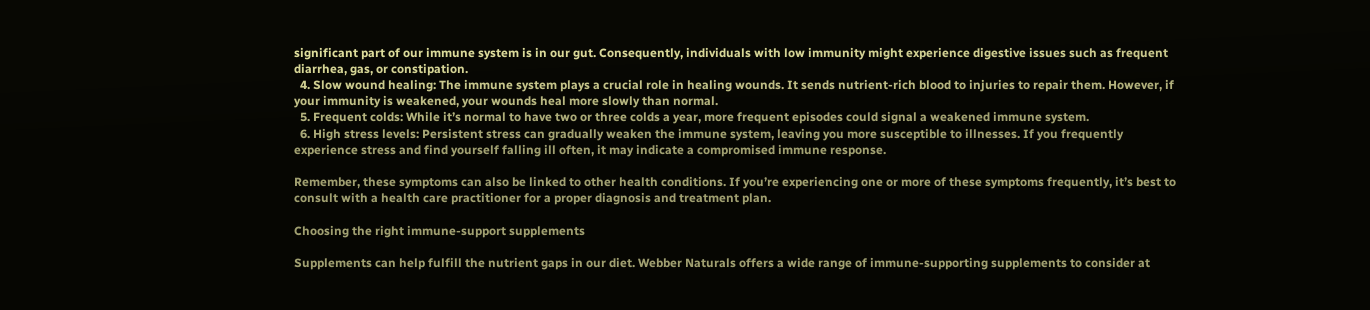significant part of our immune system is in our gut. Consequently, individuals with low immunity might experience digestive issues such as frequent diarrhea, gas, or constipation.
  4. Slow wound healing: The immune system plays a crucial role in healing wounds. It sends nutrient-rich blood to injuries to repair them. However, if your immunity is weakened, your wounds heal more slowly than normal.
  5. Frequent colds: While it’s normal to have two or three colds a year, more frequent episodes could signal a weakened immune system.
  6. High stress levels: Persistent stress can gradually weaken the immune system, leaving you more susceptible to illnesses. If you frequently experience stress and find yourself falling ill often, it may indicate a compromised immune response.

Remember, these symptoms can also be linked to other health conditions. If you’re experiencing one or more of these symptoms frequently, it’s best to consult with a health care practitioner for a proper diagnosis and treatment plan.

Choosing the right immune-support supplements

Supplements can help fulfill the nutrient gaps in our diet. Webber Naturals offers a wide range of immune-supporting supplements to consider at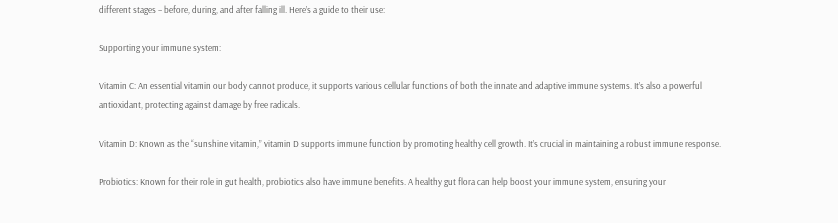different stages – before, during, and after falling ill. Here’s a guide to their use:

Supporting your immune system:

Vitamin C: An essential vitamin our body cannot produce, it supports various cellular functions of both the innate and adaptive immune systems. It’s also a powerful antioxidant, protecting against damage by free radicals.

Vitamin D: Known as the “sunshine vitamin,” vitamin D supports immune function by promoting healthy cell growth. It’s crucial in maintaining a robust immune response.

Probiotics: Known for their role in gut health, probiotics also have immune benefits. A healthy gut flora can help boost your immune system, ensuring your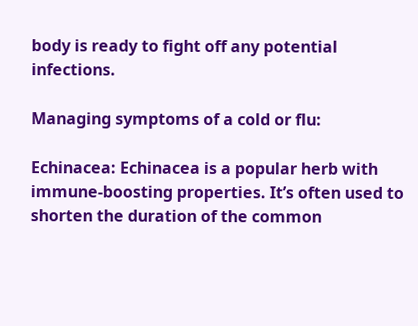body is ready to fight off any potential infections.

Managing symptoms of a cold or flu:

Echinacea: Echinacea is a popular herb with immune-boosting properties. It’s often used to shorten the duration of the common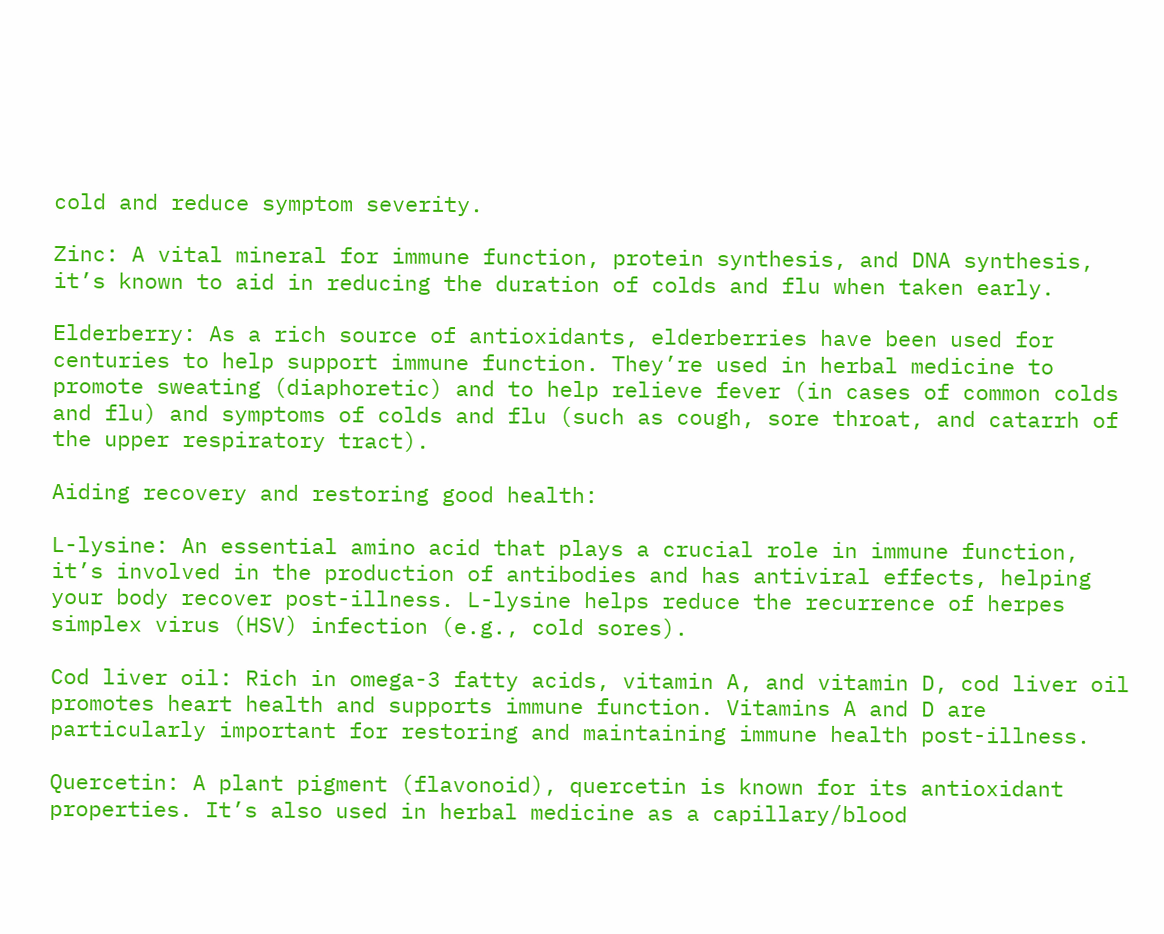cold and reduce symptom severity.

Zinc: A vital mineral for immune function, protein synthesis, and DNA synthesis, it’s known to aid in reducing the duration of colds and flu when taken early.

Elderberry: As a rich source of antioxidants, elderberries have been used for centuries to help support immune function. They’re used in herbal medicine to promote sweating (diaphoretic) and to help relieve fever (in cases of common colds and flu) and symptoms of colds and flu (such as cough, sore throat, and catarrh of the upper respiratory tract).

Aiding recovery and restoring good health:

L-lysine: An essential amino acid that plays a crucial role in immune function, it’s involved in the production of antibodies and has antiviral effects, helping your body recover post-illness. L-lysine helps reduce the recurrence of herpes simplex virus (HSV) infection (e.g., cold sores).

Cod liver oil: Rich in omega-3 fatty acids, vitamin A, and vitamin D, cod liver oil promotes heart health and supports immune function. Vitamins A and D are particularly important for restoring and maintaining immune health post-illness.

Quercetin: A plant pigment (flavonoid), quercetin is known for its antioxidant properties. It’s also used in herbal medicine as a capillary/blood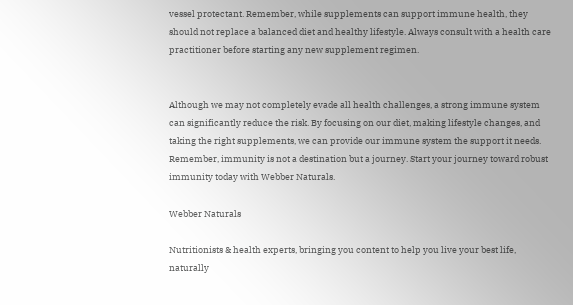vessel protectant. Remember, while supplements can support immune health, they should not replace a balanced diet and healthy lifestyle. Always consult with a health care practitioner before starting any new supplement regimen.


Although we may not completely evade all health challenges, a strong immune system can significantly reduce the risk. By focusing on our diet, making lifestyle changes, and taking the right supplements, we can provide our immune system the support it needs. Remember, immunity is not a destination but a journey. Start your journey toward robust immunity today with Webber Naturals.

Webber Naturals

Nutritionists & health experts, bringing you content to help you live your best life, naturally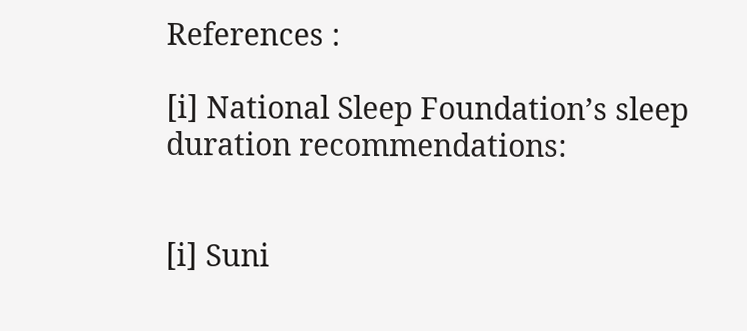References :

[i] National Sleep Foundation’s sleep duration recommendations:


[i] Suni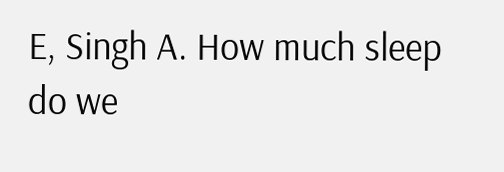E, Singh A. How much sleep do we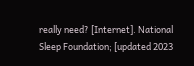really need? [Internet]. National Sleep Foundation; [updated 2023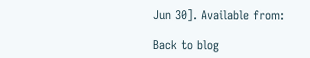Jun 30]. Available from:

Back to blog